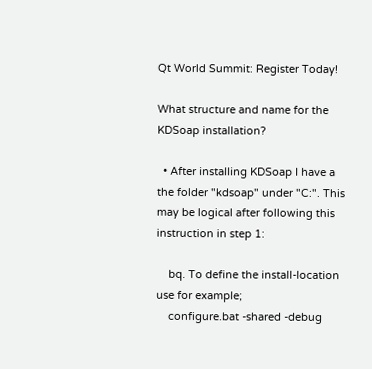Qt World Summit: Register Today!

What structure and name for the KDSoap installation?

  • After installing KDSoap I have a the folder "kdsoap" under "C:". This may be logical after following this instruction in step 1:

    bq. To define the install-location use for example;
    configure.bat -shared -debug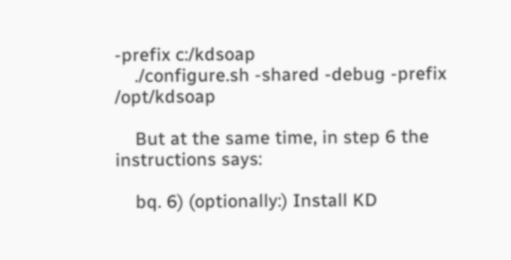-prefix c:/kdsoap
    ./configure.sh -shared -debug -prefix /opt/kdsoap

    But at the same time, in step 6 the instructions says:

    bq. 6) (optionally:) Install KD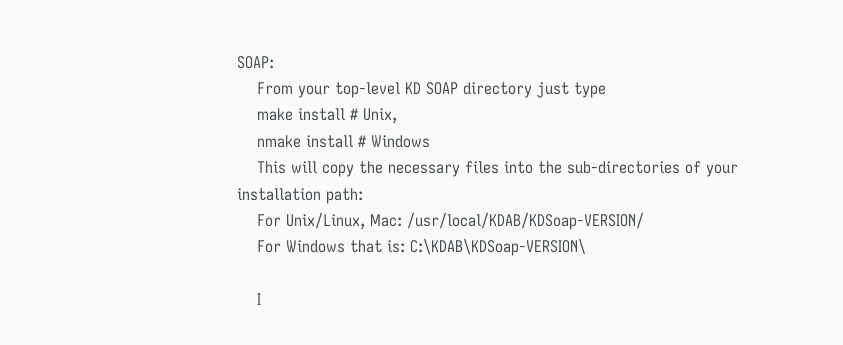SOAP:
    From your top-level KD SOAP directory just type
    make install # Unix,
    nmake install # Windows
    This will copy the necessary files into the sub-directories of your installation path:
    For Unix/Linux, Mac: /usr/local/KDAB/KDSoap-VERSION/
    For Windows that is: C:\KDAB\KDSoap-VERSION\

    I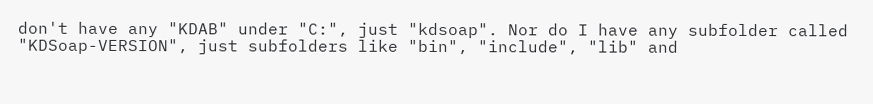don't have any "KDAB" under "C:", just "kdsoap". Nor do I have any subfolder called "KDSoap-VERSION", just subfolders like "bin", "include", "lib" and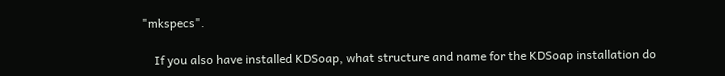"mkspecs".

    If you also have installed KDSoap, what structure and name for the KDSoap installation do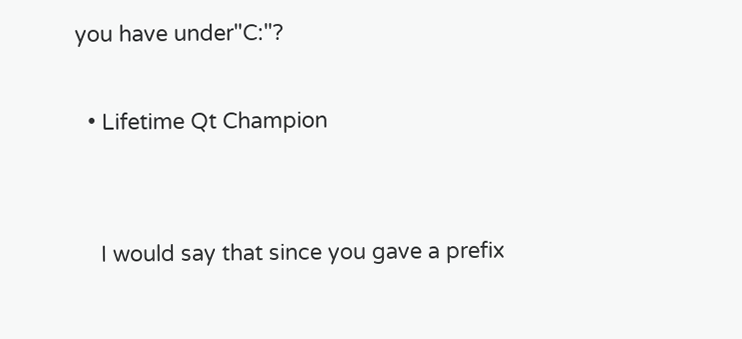you have under"C:"?

  • Lifetime Qt Champion


    I would say that since you gave a prefix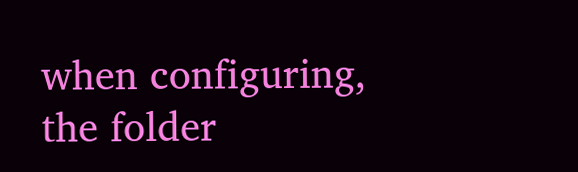when configuring, the folder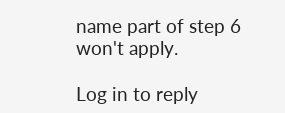name part of step 6 won't apply.

Log in to reply